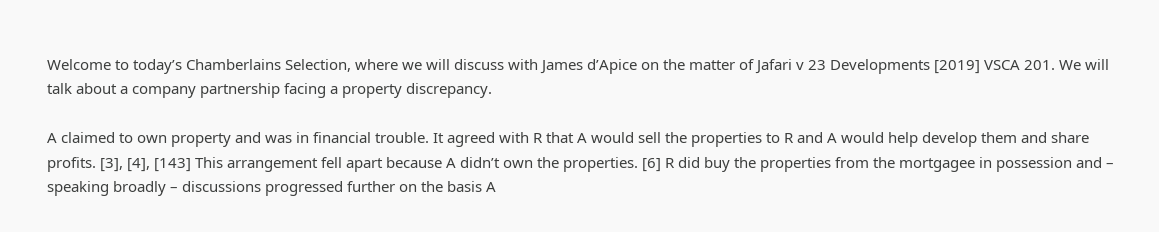Welcome to today’s Chamberlains Selection, where we will discuss with James d’Apice on the matter of Jafari v 23 Developments [2019] VSCA 201. We will talk about a company partnership facing a property discrepancy.

A claimed to own property and was in financial trouble. It agreed with R that A would sell the properties to R and A would help develop them and share profits. [3], [4], [143] This arrangement fell apart because A didn’t own the properties. [6] R did buy the properties from the mortgagee in possession and – speaking broadly – discussions progressed further on the basis A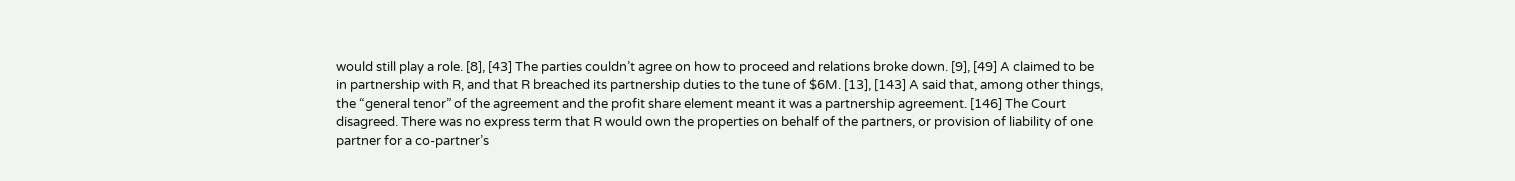would still play a role. [8], [43] The parties couldn’t agree on how to proceed and relations broke down. [9], [49] A claimed to be in partnership with R, and that R breached its partnership duties to the tune of $6M. [13], [143] A said that, among other things, the “general tenor” of the agreement and the profit share element meant it was a partnership agreement. [146] The Court disagreed. There was no express term that R would own the properties on behalf of the partners, or provision of liability of one partner for a co-partner’s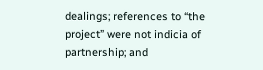dealings; references to “the project” were not indicia of partnership; and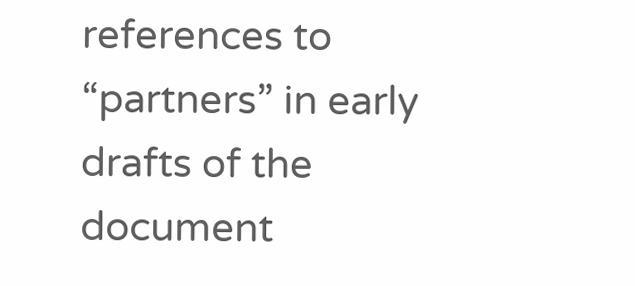references to “partners” in early drafts of the document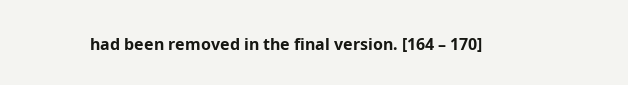had been removed in the final version. [164 – 170]